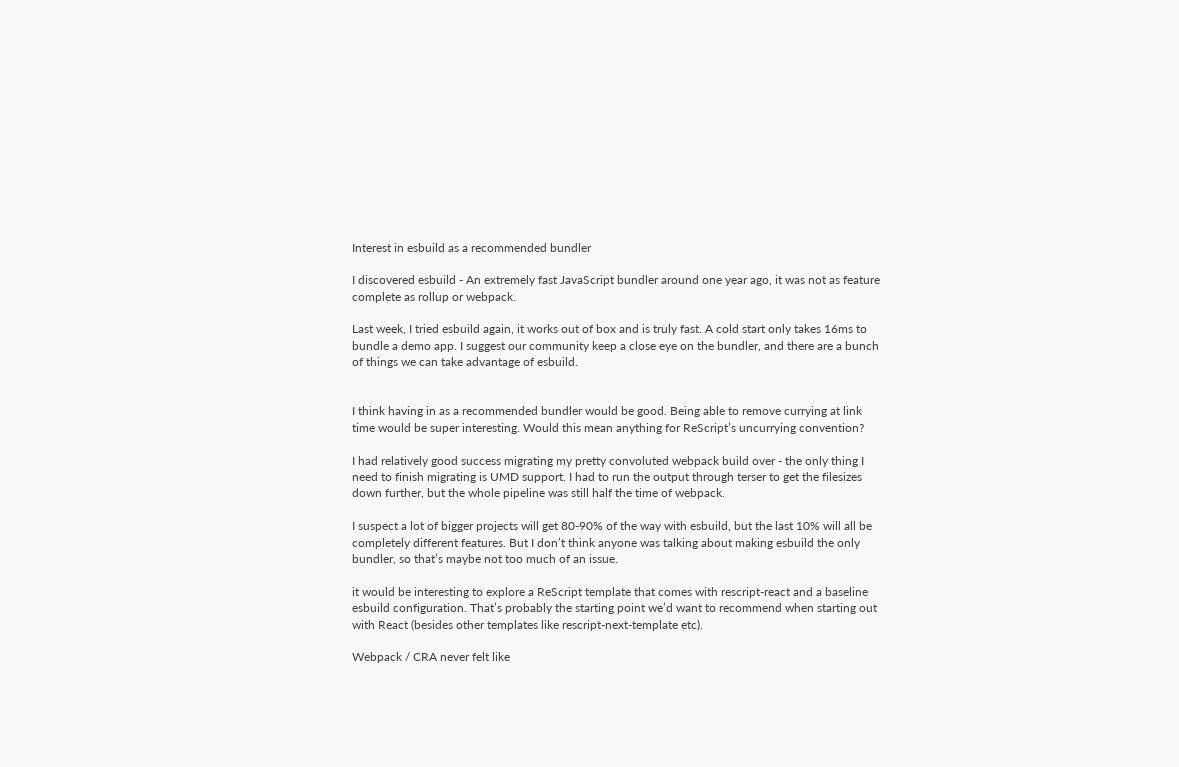Interest in esbuild as a recommended bundler

I discovered esbuild - An extremely fast JavaScript bundler around one year ago, it was not as feature complete as rollup or webpack.

Last week, I tried esbuild again, it works out of box and is truly fast. A cold start only takes 16ms to bundle a demo app. I suggest our community keep a close eye on the bundler, and there are a bunch of things we can take advantage of esbuild.


I think having in as a recommended bundler would be good. Being able to remove currying at link time would be super interesting. Would this mean anything for ReScript’s uncurrying convention?

I had relatively good success migrating my pretty convoluted webpack build over - the only thing I need to finish migrating is UMD support. I had to run the output through terser to get the filesizes down further, but the whole pipeline was still half the time of webpack.

I suspect a lot of bigger projects will get 80-90% of the way with esbuild, but the last 10% will all be completely different features. But I don’t think anyone was talking about making esbuild the only bundler, so that’s maybe not too much of an issue.

it would be interesting to explore a ReScript template that comes with rescript-react and a baseline esbuild configuration. That’s probably the starting point we’d want to recommend when starting out with React (besides other templates like rescript-next-template etc).

Webpack / CRA never felt like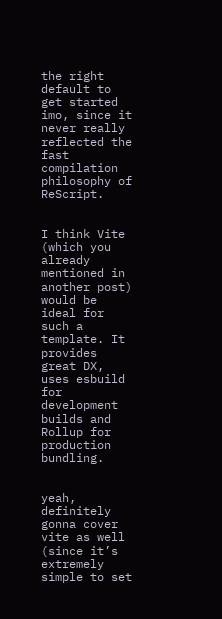the right default to get started imo, since it never really reflected the fast compilation philosophy of ReScript.


I think Vite (which you already mentioned in another post) would be ideal for such a template. It provides great DX, uses esbuild for development builds and Rollup for production bundling.


yeah, definitely gonna cover vite as well (since it’s extremely simple to set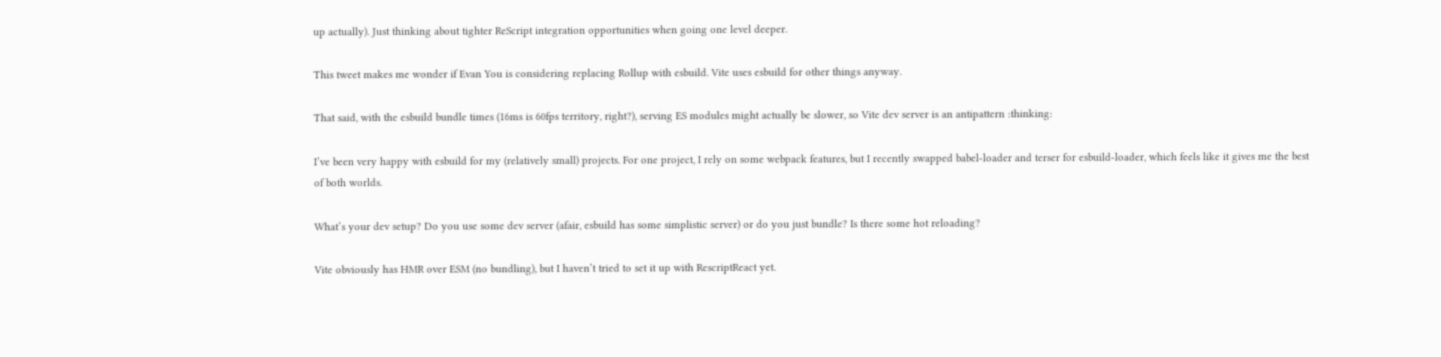up actually). Just thinking about tighter ReScript integration opportunities when going one level deeper.

This tweet makes me wonder if Evan You is considering replacing Rollup with esbuild. Vite uses esbuild for other things anyway.

That said, with the esbuild bundle times (16ms is 60fps territory, right?), serving ES modules might actually be slower, so Vite dev server is an antipattern :thinking:

I’ve been very happy with esbuild for my (relatively small) projects. For one project, I rely on some webpack features, but I recently swapped babel-loader and terser for esbuild-loader, which feels like it gives me the best of both worlds.

What’s your dev setup? Do you use some dev server (afair, esbuild has some simplistic server) or do you just bundle? Is there some hot reloading?

Vite obviously has HMR over ESM (no bundling), but I haven’t tried to set it up with RescriptReact yet.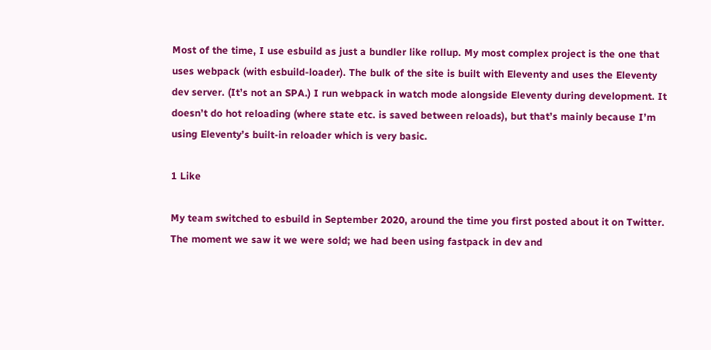Most of the time, I use esbuild as just a bundler like rollup. My most complex project is the one that uses webpack (with esbuild-loader). The bulk of the site is built with Eleventy and uses the Eleventy dev server. (It’s not an SPA.) I run webpack in watch mode alongside Eleventy during development. It doesn’t do hot reloading (where state etc. is saved between reloads), but that’s mainly because I’m using Eleventy’s built-in reloader which is very basic.

1 Like

My team switched to esbuild in September 2020, around the time you first posted about it on Twitter. The moment we saw it we were sold; we had been using fastpack in dev and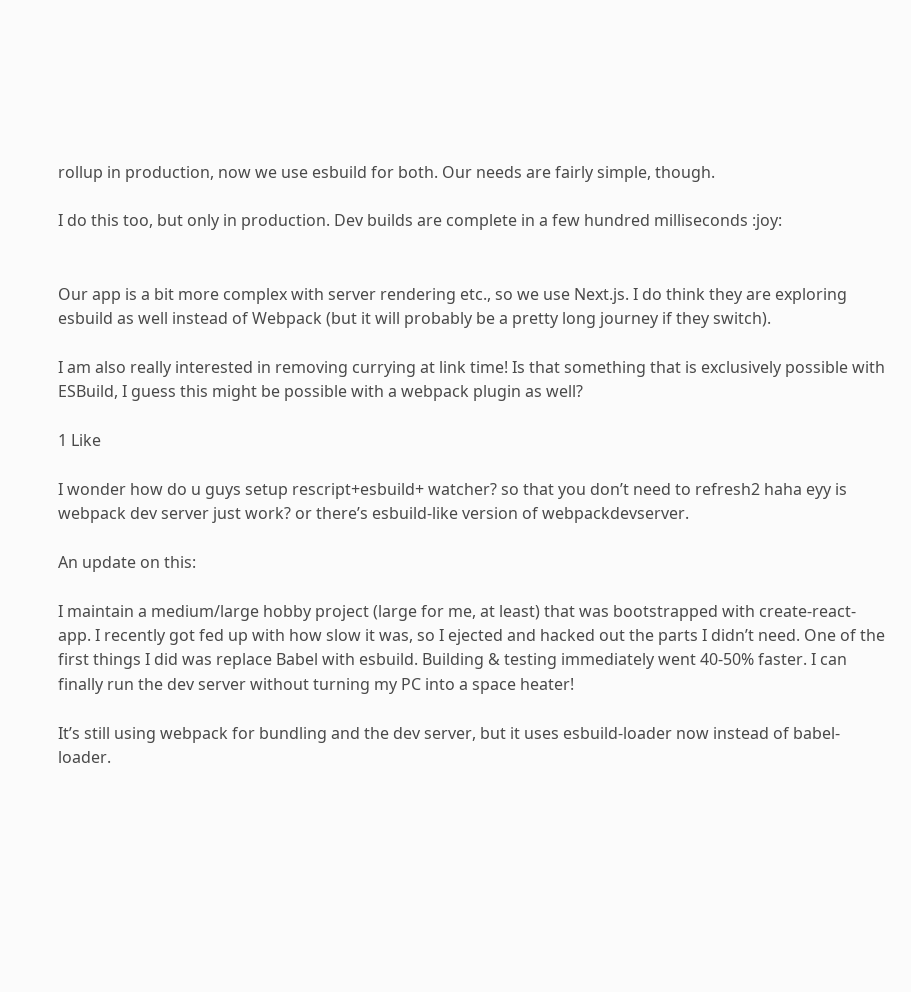rollup in production, now we use esbuild for both. Our needs are fairly simple, though.

I do this too, but only in production. Dev builds are complete in a few hundred milliseconds :joy:


Our app is a bit more complex with server rendering etc., so we use Next.js. I do think they are exploring esbuild as well instead of Webpack (but it will probably be a pretty long journey if they switch).

I am also really interested in removing currying at link time! Is that something that is exclusively possible with ESBuild, I guess this might be possible with a webpack plugin as well?

1 Like

I wonder how do u guys setup rescript+esbuild+ watcher? so that you don’t need to refresh2 haha eyy is webpack dev server just work? or there’s esbuild-like version of webpackdevserver.

An update on this:

I maintain a medium/large hobby project (large for me, at least) that was bootstrapped with create-react-app. I recently got fed up with how slow it was, so I ejected and hacked out the parts I didn’t need. One of the first things I did was replace Babel with esbuild. Building & testing immediately went 40-50% faster. I can finally run the dev server without turning my PC into a space heater!

It’s still using webpack for bundling and the dev server, but it uses esbuild-loader now instead of babel-loader.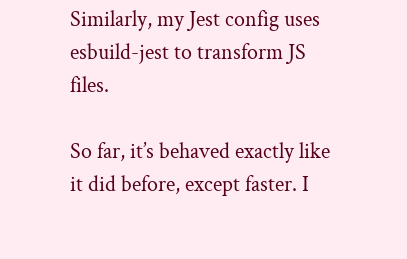Similarly, my Jest config uses esbuild-jest to transform JS files.

So far, it’s behaved exactly like it did before, except faster. I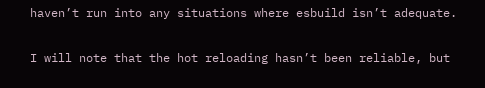haven’t run into any situations where esbuild isn’t adequate.

I will note that the hot reloading hasn’t been reliable, but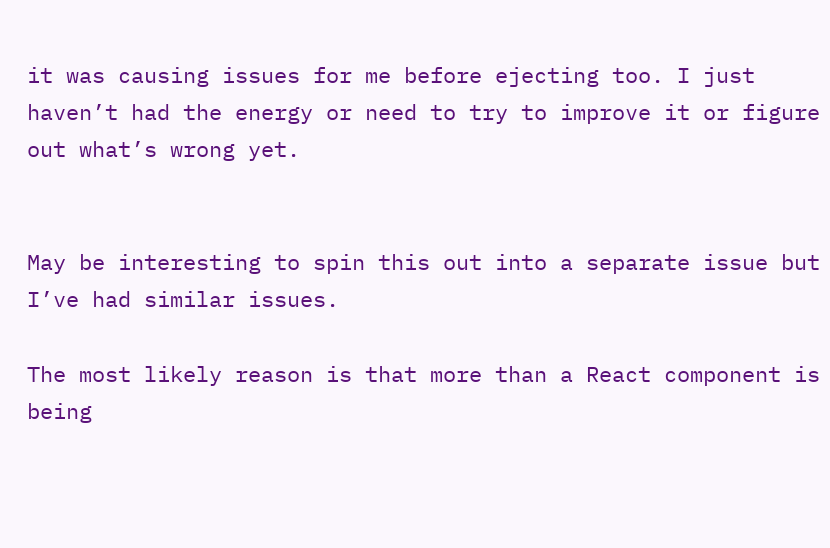it was causing issues for me before ejecting too. I just haven’t had the energy or need to try to improve it or figure out what’s wrong yet.


May be interesting to spin this out into a separate issue but I’ve had similar issues.

The most likely reason is that more than a React component is being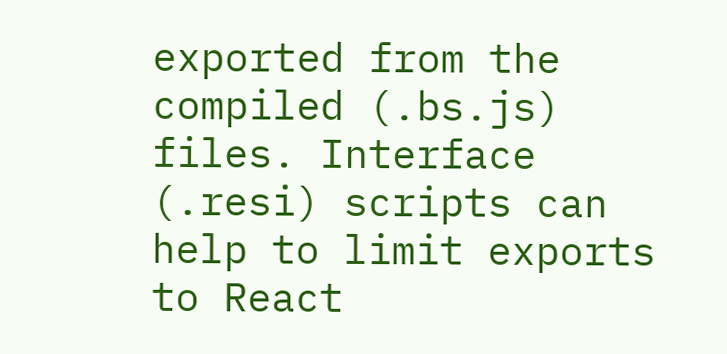exported from the compiled (.bs.js) files. Interface (.resi) scripts can help to limit exports to React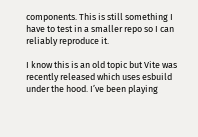components. This is still something I have to test in a smaller repo so I can reliably reproduce it.

I know this is an old topic but Vite was recently released which uses esbuild under the hood. I’ve been playing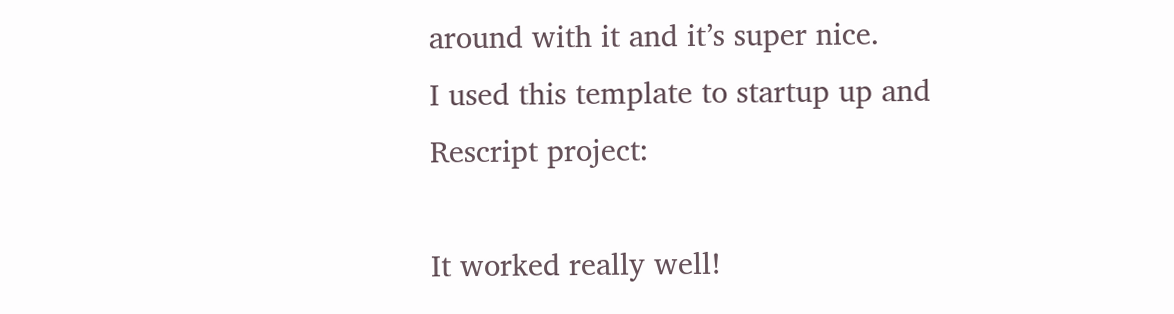around with it and it’s super nice.
I used this template to startup up and Rescript project:

It worked really well!